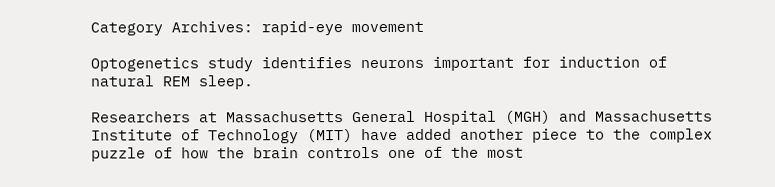Category Archives: rapid-eye movement

Optogenetics study identifies neurons important for induction of natural REM sleep.

Researchers at Massachusetts General Hospital (MGH) and Massachusetts Institute of Technology (MIT) have added another piece to the complex puzzle of how the brain controls one of the most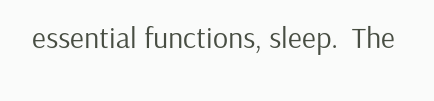essential functions, sleep.  The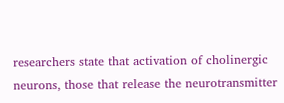researchers state that activation of cholinergic neurons, those that release the neurotransmitter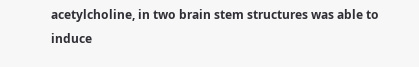acetylcholine, in two brain stem structures was able to induce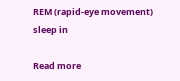REM (rapid-eye movement) sleep in

Read more